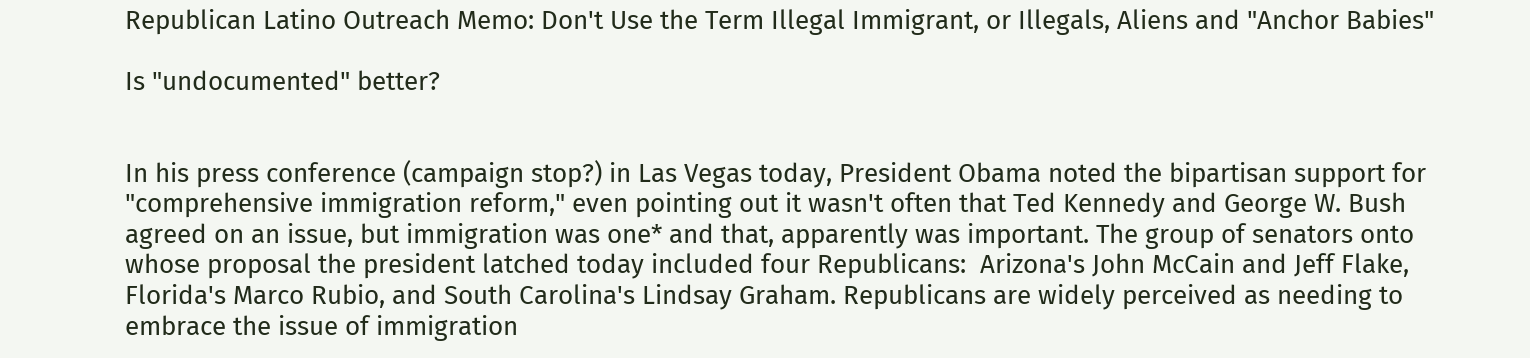Republican Latino Outreach Memo: Don't Use the Term Illegal Immigrant, or Illegals, Aliens and "Anchor Babies"

Is "undocumented" better?


In his press conference (campaign stop?) in Las Vegas today, President Obama noted the bipartisan support for "comprehensive immigration reform," even pointing out it wasn't often that Ted Kennedy and George W. Bush agreed on an issue, but immigration was one* and that, apparently was important. The group of senators onto whose proposal the president latched today included four Republicans:  Arizona's John McCain and Jeff Flake, Florida's Marco Rubio, and South Carolina's Lindsay Graham. Republicans are widely perceived as needing to embrace the issue of immigration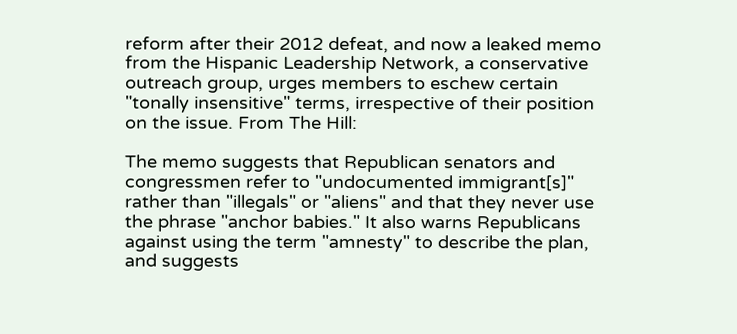reform after their 2012 defeat, and now a leaked memo from the Hispanic Leadership Network, a conservative outreach group, urges members to eschew certain "tonally insensitive" terms, irrespective of their position on the issue. From The Hill:

The memo suggests that Republican senators and congressmen refer to "undocumented immigrant[s]" rather than "illegals" or "aliens" and that they never use the phrase "anchor babies." It also warns Republicans against using the term "amnesty" to describe the plan, and suggests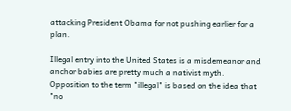attacking President Obama for not pushing earlier for a plan.

Illegal entry into the United States is a misdemeanor and anchor babies are pretty much a nativist myth. Opposition to the term "illegal" is based on the idea that "no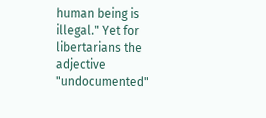human being is illegal." Yet for libertarians the adjective "undocumented"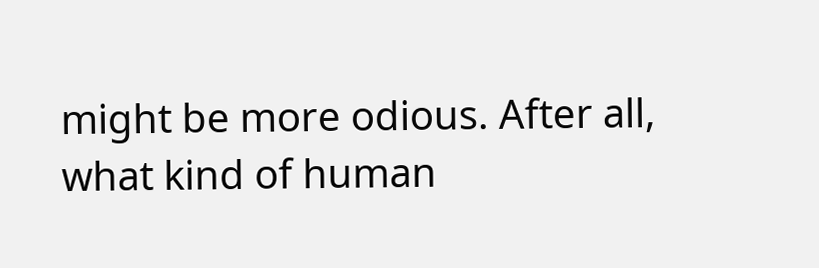might be more odious. After all, what kind of human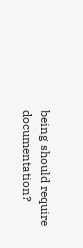being should require documentation?